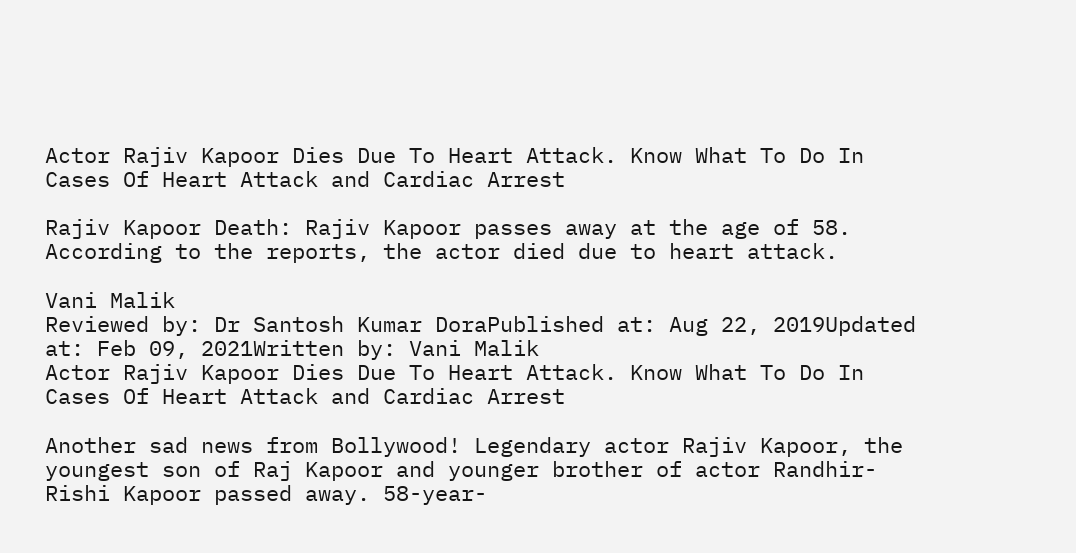Actor Rajiv Kapoor Dies Due To Heart Attack. Know What To Do In Cases Of Heart Attack and Cardiac Arrest

Rajiv Kapoor Death: Rajiv Kapoor passes away at the age of 58. According to the reports, the actor died due to heart attack.

Vani Malik
Reviewed by: Dr Santosh Kumar DoraPublished at: Aug 22, 2019Updated at: Feb 09, 2021Written by: Vani Malik
Actor Rajiv Kapoor Dies Due To Heart Attack. Know What To Do In Cases Of Heart Attack and Cardiac Arrest

Another sad news from Bollywood! Legendary actor Rajiv Kapoor, the youngest son of Raj Kapoor and younger brother of actor Randhir-Rishi Kapoor passed away. 58-year-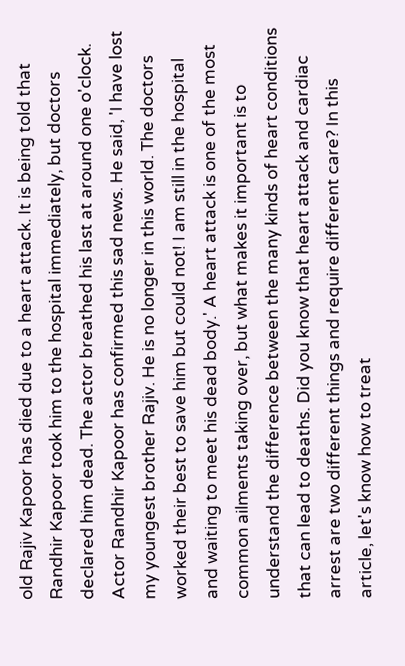old Rajiv Kapoor has died due to a heart attack. It is being told that Randhir Kapoor took him to the hospital immediately, but doctors declared him dead. The actor breathed his last at around one o'clock. Actor Randhir Kapoor has confirmed this sad news. He said, 'I have lost my youngest brother Rajiv. He is no longer in this world. The doctors worked their best to save him but could not! I am still in the hospital and waiting to meet his dead body.' A heart attack is one of the most common ailments taking over, but what makes it important is to understand the difference between the many kinds of heart conditions that can lead to deaths. Did you know that heart attack and cardiac arrest are two different things and require different care? In this article, let's know how to treat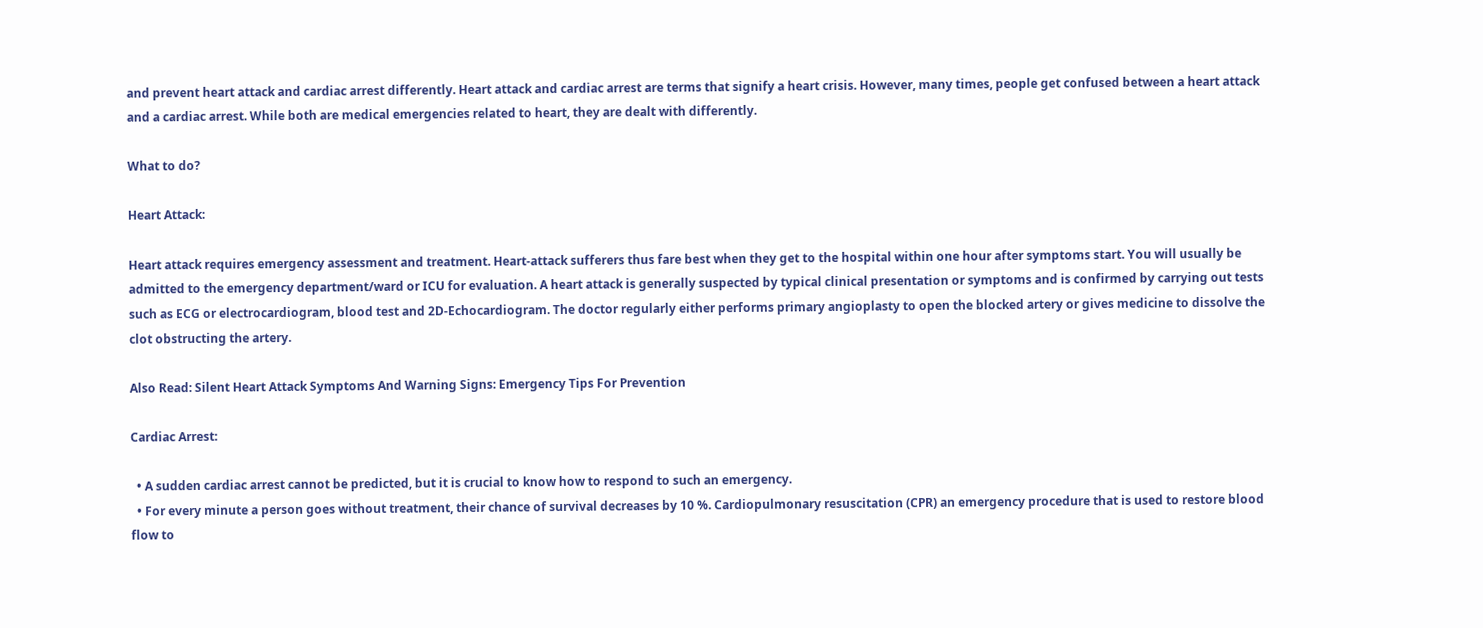and prevent heart attack and cardiac arrest differently. Heart attack and cardiac arrest are terms that signify a heart crisis. However, many times, people get confused between a heart attack and a cardiac arrest. While both are medical emergencies related to heart, they are dealt with differently.

What to do?

Heart Attack:

Heart attack requires emergency assessment and treatment. Heart-attack sufferers thus fare best when they get to the hospital within one hour after symptoms start. You will usually be admitted to the emergency department/ward or ICU for evaluation. A heart attack is generally suspected by typical clinical presentation or symptoms and is confirmed by carrying out tests such as ECG or electrocardiogram, blood test and 2D-Echocardiogram. The doctor regularly either performs primary angioplasty to open the blocked artery or gives medicine to dissolve the clot obstructing the artery.

Also Read: Silent Heart Attack Symptoms And Warning Signs: Emergency Tips For Prevention

Cardiac Arrest:

  • A sudden cardiac arrest cannot be predicted, but it is crucial to know how to respond to such an emergency.
  • For every minute a person goes without treatment, their chance of survival decreases by 10 %. Cardiopulmonary resuscitation (CPR) an emergency procedure that is used to restore blood flow to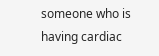someone who is having cardiac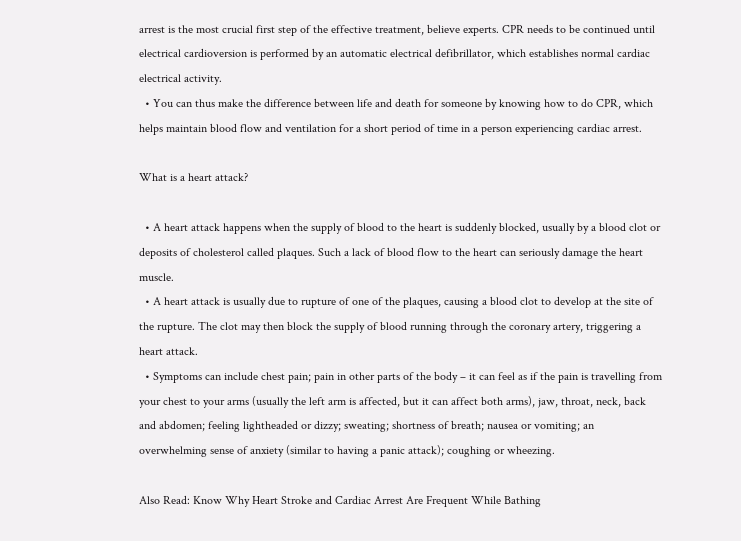arrest is the most crucial first step of the effective treatment, believe experts. CPR needs to be continued until electrical cardioversion is performed by an automatic electrical defibrillator, which establishes normal cardiac electrical activity.
  • You can thus make the difference between life and death for someone by knowing how to do CPR, which helps maintain blood flow and ventilation for a short period of time in a person experiencing cardiac arrest.

What is a heart attack?

  • A heart attack happens when the supply of blood to the heart is suddenly blocked, usually by a blood clot or deposits of cholesterol called plaques. Such a lack of blood flow to the heart can seriously damage the heart muscle.
  • A heart attack is usually due to rupture of one of the plaques, causing a blood clot to develop at the site of the rupture. The clot may then block the supply of blood running through the coronary artery, triggering a heart attack.
  • Symptoms can include chest pain; pain in other parts of the body – it can feel as if the pain is travelling from your chest to your arms (usually the left arm is affected, but it can affect both arms), jaw, throat, neck, back and abdomen; feeling lightheaded or dizzy; sweating; shortness of breath; nausea or vomiting; an overwhelming sense of anxiety (similar to having a panic attack); coughing or wheezing.

Also Read: Know Why Heart Stroke and Cardiac Arrest Are Frequent While Bathing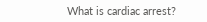What is cardiac arrest?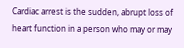Cardiac arrest is the sudden, abrupt loss of heart function in a person who may or may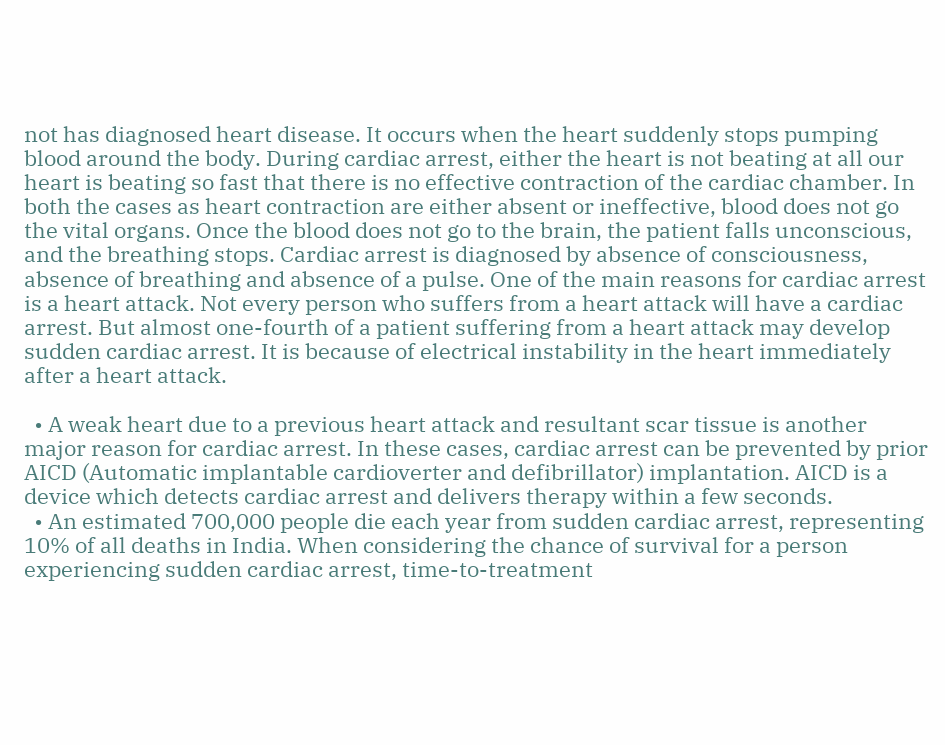not has diagnosed heart disease. It occurs when the heart suddenly stops pumping blood around the body. During cardiac arrest, either the heart is not beating at all our heart is beating so fast that there is no effective contraction of the cardiac chamber. In both the cases as heart contraction are either absent or ineffective, blood does not go the vital organs. Once the blood does not go to the brain, the patient falls unconscious, and the breathing stops. Cardiac arrest is diagnosed by absence of consciousness, absence of breathing and absence of a pulse. One of the main reasons for cardiac arrest is a heart attack. Not every person who suffers from a heart attack will have a cardiac arrest. But almost one-fourth of a patient suffering from a heart attack may develop sudden cardiac arrest. It is because of electrical instability in the heart immediately after a heart attack.

  • A weak heart due to a previous heart attack and resultant scar tissue is another major reason for cardiac arrest. In these cases, cardiac arrest can be prevented by prior AICD (Automatic implantable cardioverter and defibrillator) implantation. AICD is a device which detects cardiac arrest and delivers therapy within a few seconds.
  • An estimated 700,000 people die each year from sudden cardiac arrest, representing 10% of all deaths in India. When considering the chance of survival for a person experiencing sudden cardiac arrest, time-to-treatment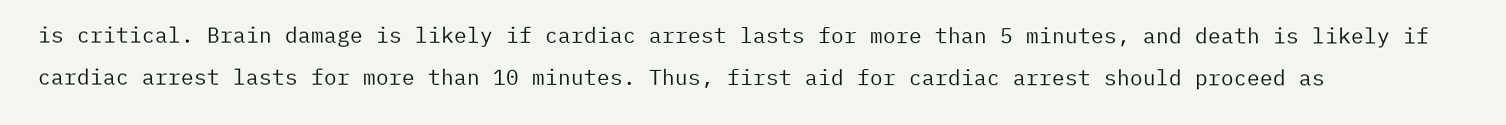is critical. Brain damage is likely if cardiac arrest lasts for more than 5 minutes, and death is likely if cardiac arrest lasts for more than 10 minutes. Thus, first aid for cardiac arrest should proceed as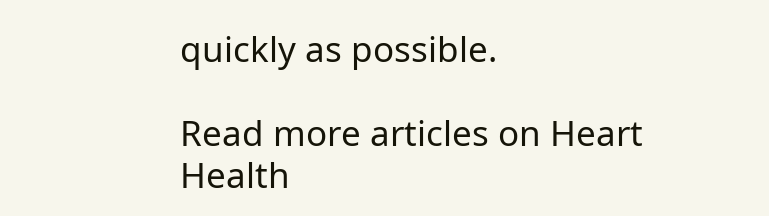quickly as possible.

Read more articles on Heart Health